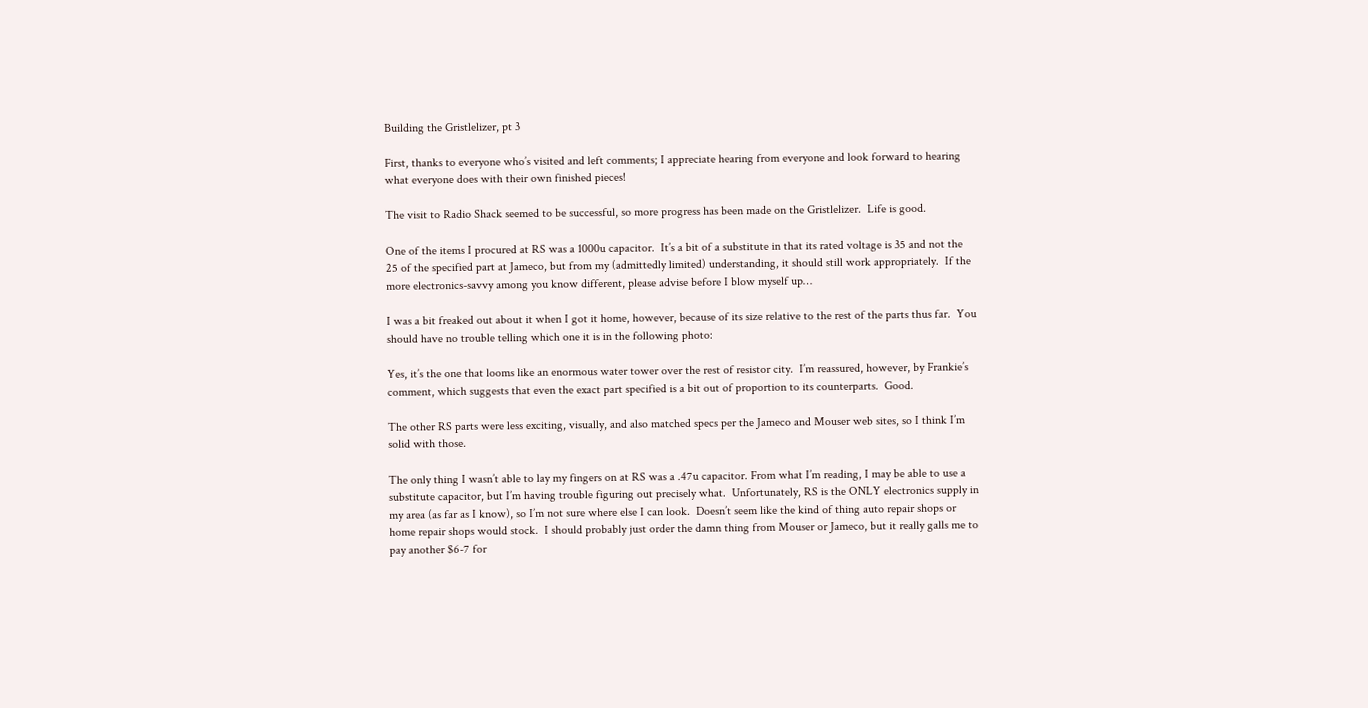Building the Gristlelizer, pt 3

First, thanks to everyone who’s visited and left comments; I appreciate hearing from everyone and look forward to hearing what everyone does with their own finished pieces!

The visit to Radio Shack seemed to be successful, so more progress has been made on the Gristlelizer.  Life is good.

One of the items I procured at RS was a 1000u capacitor.  It’s a bit of a substitute in that its rated voltage is 35 and not the 25 of the specified part at Jameco, but from my (admittedly limited) understanding, it should still work appropriately.  If the more electronics-savvy among you know different, please advise before I blow myself up…

I was a bit freaked out about it when I got it home, however, because of its size relative to the rest of the parts thus far.  You should have no trouble telling which one it is in the following photo:

Yes, it’s the one that looms like an enormous water tower over the rest of resistor city.  I’m reassured, however, by Frankie’s comment, which suggests that even the exact part specified is a bit out of proportion to its counterparts.  Good.

The other RS parts were less exciting, visually, and also matched specs per the Jameco and Mouser web sites, so I think I’m solid with those.

The only thing I wasn’t able to lay my fingers on at RS was a .47u capacitor. From what I’m reading, I may be able to use a substitute capacitor, but I’m having trouble figuring out precisely what.  Unfortunately, RS is the ONLY electronics supply in my area (as far as I know), so I’m not sure where else I can look.  Doesn’t seem like the kind of thing auto repair shops or home repair shops would stock.  I should probably just order the damn thing from Mouser or Jameco, but it really galls me to pay another $6-7 for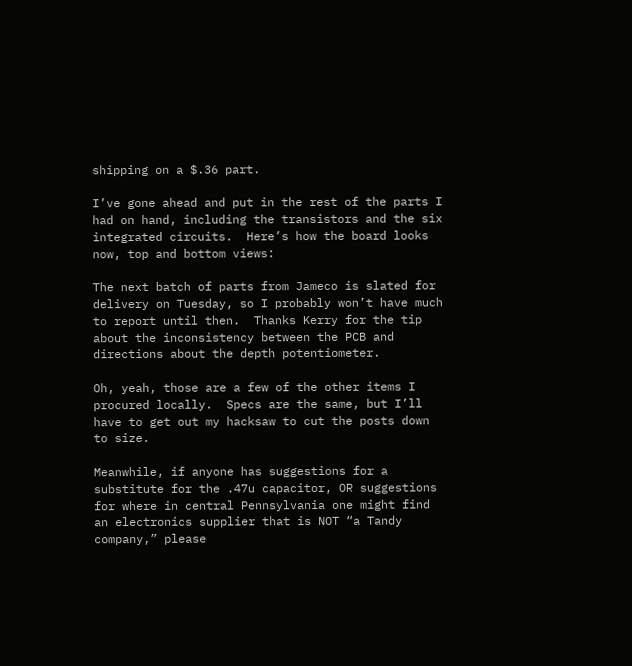shipping on a $.36 part.

I’ve gone ahead and put in the rest of the parts I had on hand, including the transistors and the six integrated circuits.  Here’s how the board looks now, top and bottom views:

The next batch of parts from Jameco is slated for delivery on Tuesday, so I probably won’t have much to report until then.  Thanks Kerry for the tip about the inconsistency between the PCB and directions about the depth potentiometer.

Oh, yeah, those are a few of the other items I procured locally.  Specs are the same, but I’ll have to get out my hacksaw to cut the posts down to size.

Meanwhile, if anyone has suggestions for a substitute for the .47u capacitor, OR suggestions for where in central Pennsylvania one might find an electronics supplier that is NOT “a Tandy company,” please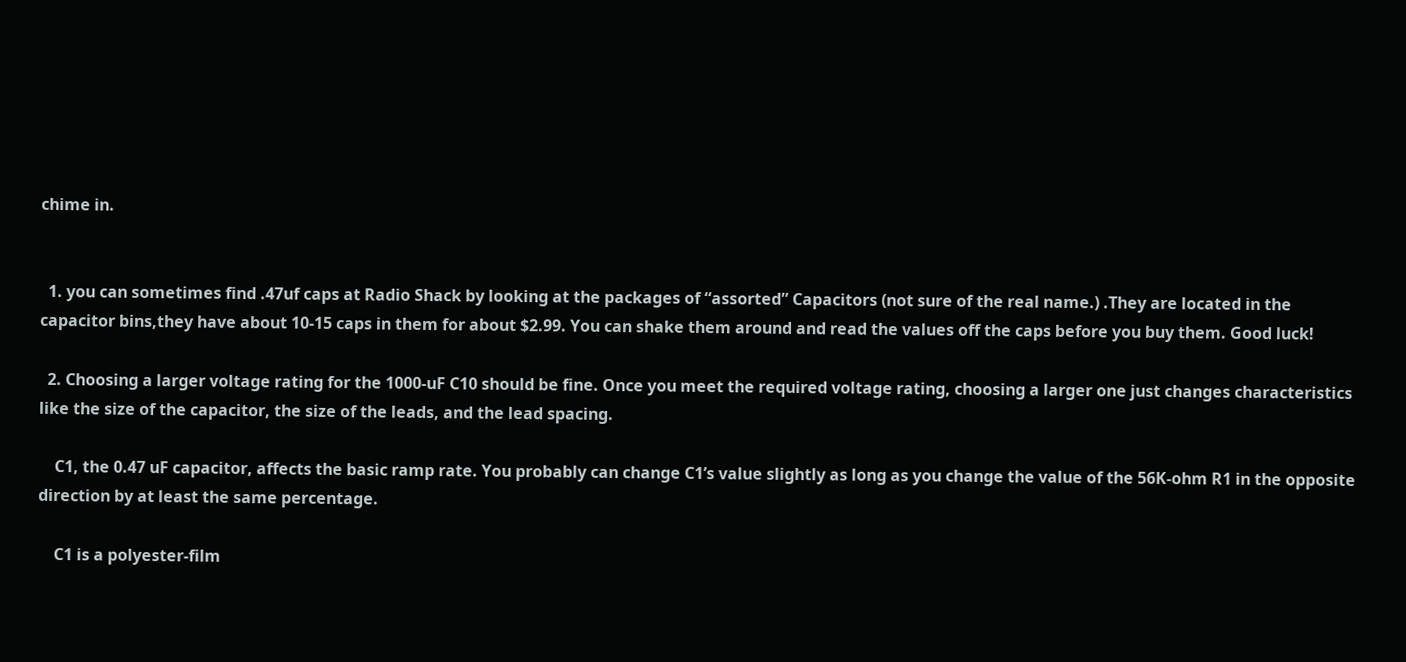chime in.


  1. you can sometimes find .47uf caps at Radio Shack by looking at the packages of “assorted” Capacitors (not sure of the real name.) .They are located in the capacitor bins,they have about 10-15 caps in them for about $2.99. You can shake them around and read the values off the caps before you buy them. Good luck!

  2. Choosing a larger voltage rating for the 1000-uF C10 should be fine. Once you meet the required voltage rating, choosing a larger one just changes characteristics like the size of the capacitor, the size of the leads, and the lead spacing.

    C1, the 0.47 uF capacitor, affects the basic ramp rate. You probably can change C1’s value slightly as long as you change the value of the 56K-ohm R1 in the opposite direction by at least the same percentage.

    C1 is a polyester-film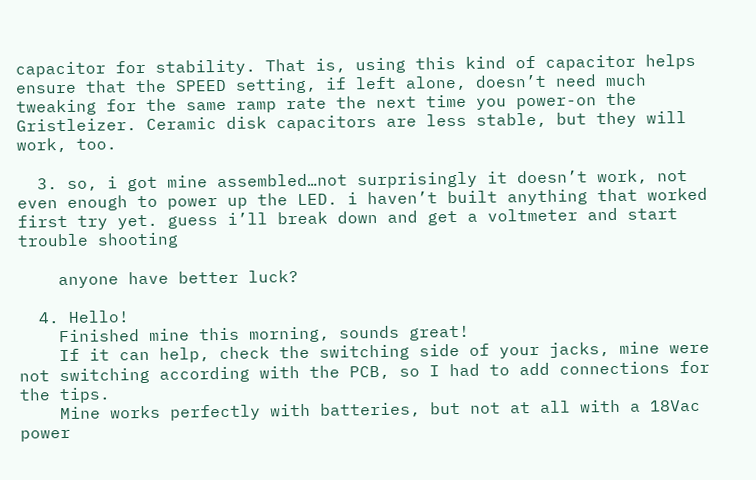capacitor for stability. That is, using this kind of capacitor helps ensure that the SPEED setting, if left alone, doesn’t need much tweaking for the same ramp rate the next time you power-on the Gristleizer. Ceramic disk capacitors are less stable, but they will work, too.

  3. so, i got mine assembled…not surprisingly it doesn’t work, not even enough to power up the LED. i haven’t built anything that worked first try yet. guess i’ll break down and get a voltmeter and start trouble shooting

    anyone have better luck?

  4. Hello!
    Finished mine this morning, sounds great!
    If it can help, check the switching side of your jacks, mine were not switching according with the PCB, so I had to add connections for the tips.
    Mine works perfectly with batteries, but not at all with a 18Vac power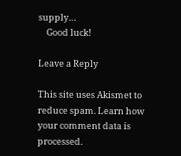supply…
    Good luck!

Leave a Reply

This site uses Akismet to reduce spam. Learn how your comment data is processed.